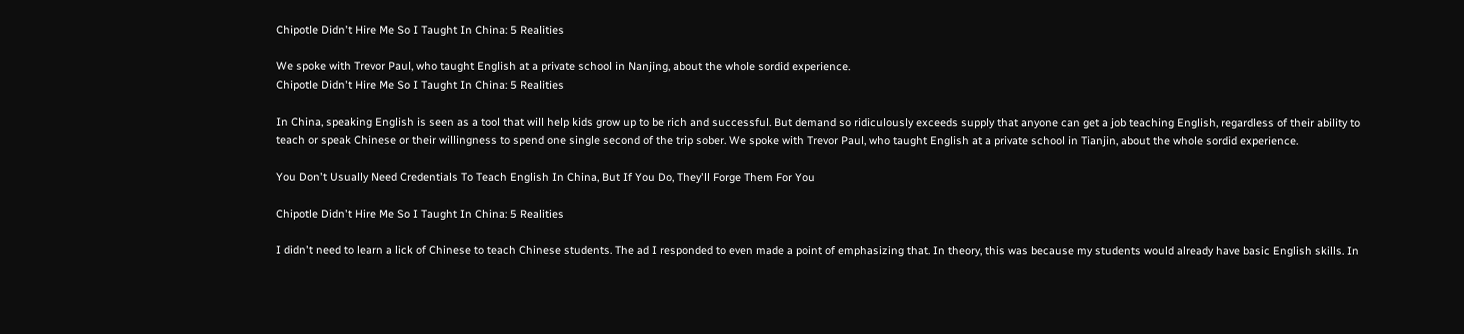Chipotle Didn't Hire Me So I Taught In China: 5 Realities

We spoke with Trevor Paul, who taught English at a private school in Nanjing, about the whole sordid experience.
Chipotle Didn't Hire Me So I Taught In China: 5 Realities

In China, speaking English is seen as a tool that will help kids grow up to be rich and successful. But demand so ridiculously exceeds supply that anyone can get a job teaching English, regardless of their ability to teach or speak Chinese or their willingness to spend one single second of the trip sober. We spoke with Trevor Paul, who taught English at a private school in Tianjin, about the whole sordid experience.

You Don't Usually Need Credentials To Teach English In China, But If You Do, They'll Forge Them For You

Chipotle Didn't Hire Me So I Taught In China: 5 Realities

I didn't need to learn a lick of Chinese to teach Chinese students. The ad I responded to even made a point of emphasizing that. In theory, this was because my students would already have basic English skills. In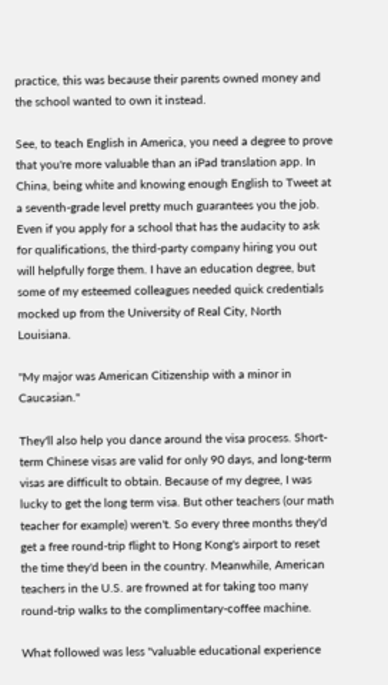practice, this was because their parents owned money and the school wanted to own it instead.

See, to teach English in America, you need a degree to prove that you're more valuable than an iPad translation app. In China, being white and knowing enough English to Tweet at a seventh-grade level pretty much guarantees you the job. Even if you apply for a school that has the audacity to ask for qualifications, the third-party company hiring you out will helpfully forge them. I have an education degree, but some of my esteemed colleagues needed quick credentials mocked up from the University of Real City, North Louisiana.

"My major was American Citizenship with a minor in Caucasian."

They'll also help you dance around the visa process. Short-term Chinese visas are valid for only 90 days, and long-term visas are difficult to obtain. Because of my degree, I was lucky to get the long term visa. But other teachers (our math teacher for example) weren't. So every three months they'd get a free round-trip flight to Hong Kong's airport to reset the time they'd been in the country. Meanwhile, American teachers in the U.S. are frowned at for taking too many round-trip walks to the complimentary-coffee machine.

What followed was less "valuable educational experience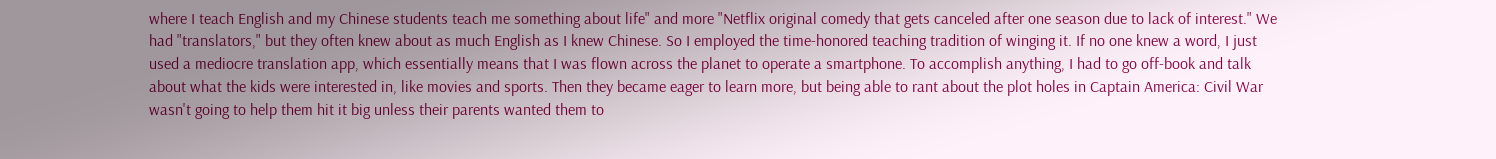where I teach English and my Chinese students teach me something about life" and more "Netflix original comedy that gets canceled after one season due to lack of interest." We had "translators," but they often knew about as much English as I knew Chinese. So I employed the time-honored teaching tradition of winging it. If no one knew a word, I just used a mediocre translation app, which essentially means that I was flown across the planet to operate a smartphone. To accomplish anything, I had to go off-book and talk about what the kids were interested in, like movies and sports. Then they became eager to learn more, but being able to rant about the plot holes in Captain America: Civil War wasn't going to help them hit it big unless their parents wanted them to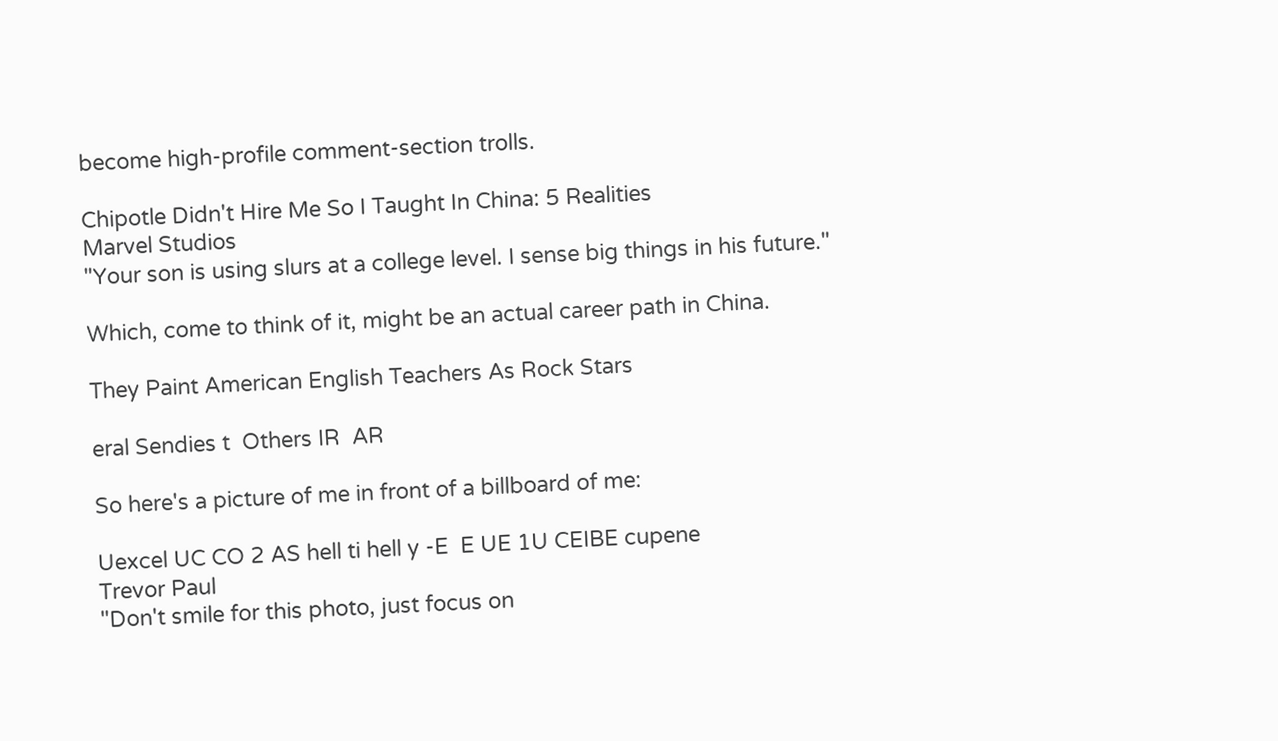become high-profile comment-section trolls.

Chipotle Didn't Hire Me So I Taught In China: 5 Realities
Marvel Studios
"Your son is using slurs at a college level. I sense big things in his future."

Which, come to think of it, might be an actual career path in China.

They Paint American English Teachers As Rock Stars

eral Sendies t  Others IR  AR

So here's a picture of me in front of a billboard of me:

Uexcel UC CO 2 AS hell ti hell y -E  E UE 1U CEIBE cupene
Trevor Paul
"Don't smile for this photo, just focus on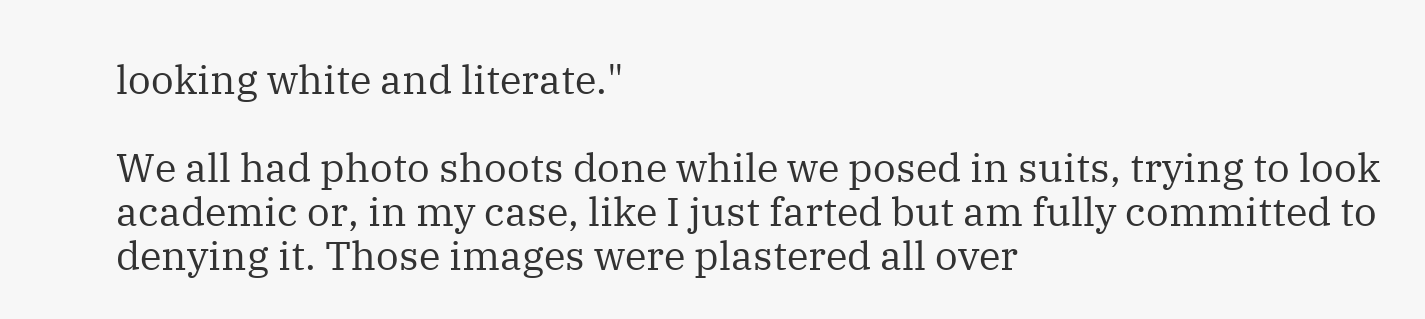looking white and literate."

We all had photo shoots done while we posed in suits, trying to look academic or, in my case, like I just farted but am fully committed to denying it. Those images were plastered all over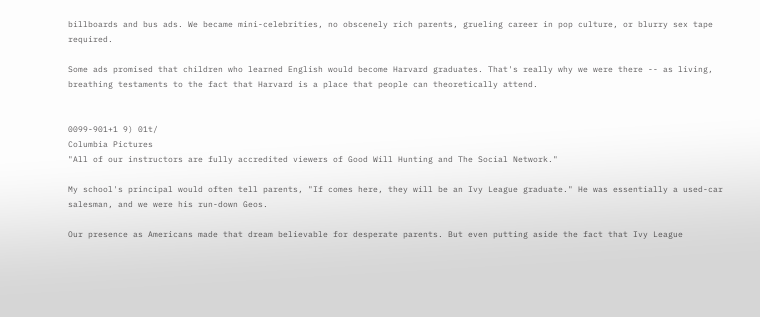billboards and bus ads. We became mini-celebrities, no obscenely rich parents, grueling career in pop culture, or blurry sex tape required.

Some ads promised that children who learned English would become Harvard graduates. That's really why we were there -- as living, breathing testaments to the fact that Harvard is a place that people can theoretically attend.


0099-901+1 9) 01t/
Columbia Pictures
"All of our instructors are fully accredited viewers of Good Will Hunting and The Social Network."

My school's principal would often tell parents, "If comes here, they will be an Ivy League graduate." He was essentially a used-car salesman, and we were his run-down Geos.

Our presence as Americans made that dream believable for desperate parents. But even putting aside the fact that Ivy League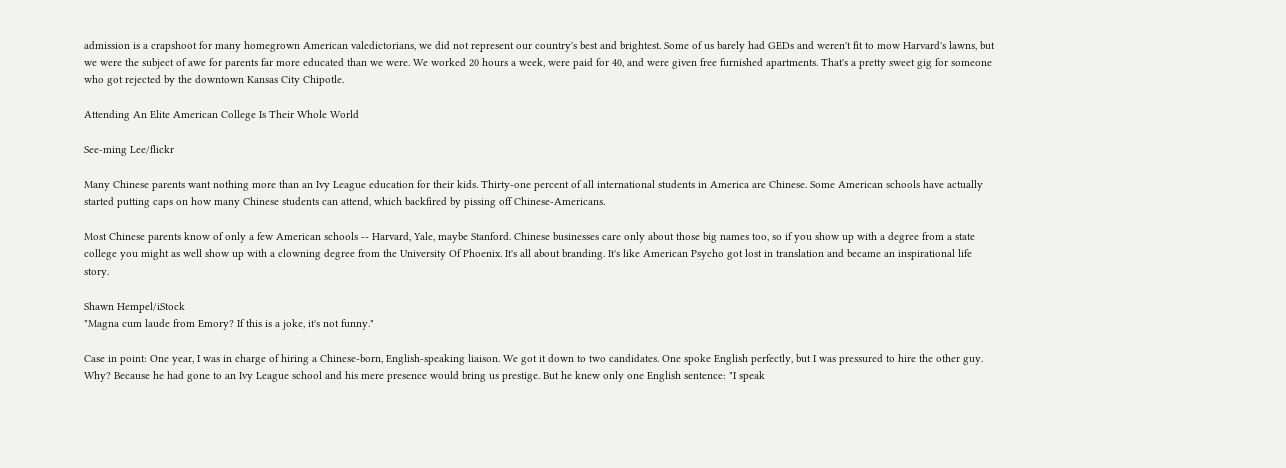admission is a crapshoot for many homegrown American valedictorians, we did not represent our country's best and brightest. Some of us barely had GEDs and weren't fit to mow Harvard's lawns, but we were the subject of awe for parents far more educated than we were. We worked 20 hours a week, were paid for 40, and were given free furnished apartments. That's a pretty sweet gig for someone who got rejected by the downtown Kansas City Chipotle.

Attending An Elite American College Is Their Whole World

See-ming Lee/flickr

Many Chinese parents want nothing more than an Ivy League education for their kids. Thirty-one percent of all international students in America are Chinese. Some American schools have actually started putting caps on how many Chinese students can attend, which backfired by pissing off Chinese-Americans.

Most Chinese parents know of only a few American schools -- Harvard, Yale, maybe Stanford. Chinese businesses care only about those big names too, so if you show up with a degree from a state college you might as well show up with a clowning degree from the University Of Phoenix. It's all about branding. It's like American Psycho got lost in translation and became an inspirational life story.

Shawn Hempel/iStock
"Magna cum laude from Emory? If this is a joke, it's not funny."

Case in point: One year, I was in charge of hiring a Chinese-born, English-speaking liaison. We got it down to two candidates. One spoke English perfectly, but I was pressured to hire the other guy. Why? Because he had gone to an Ivy League school and his mere presence would bring us prestige. But he knew only one English sentence: "I speak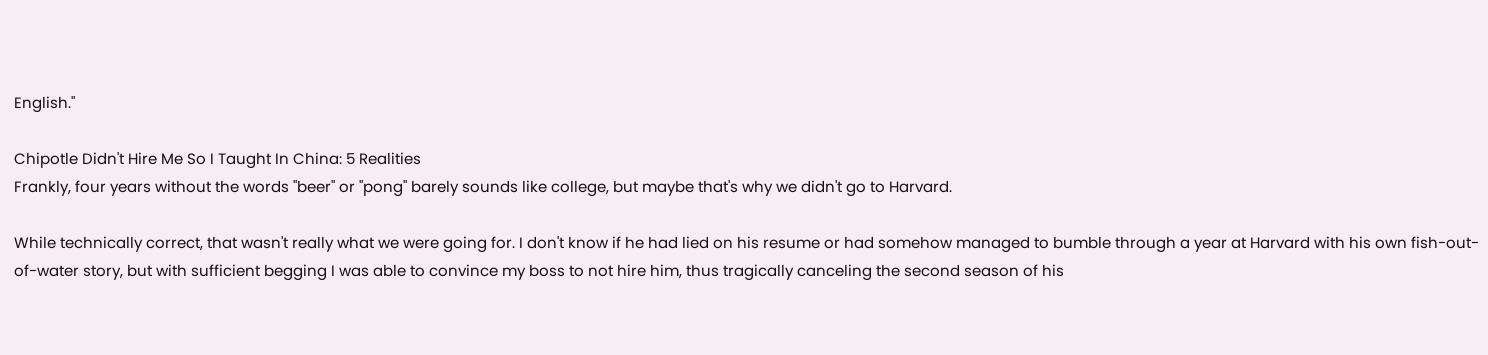English."

Chipotle Didn't Hire Me So I Taught In China: 5 Realities
Frankly, four years without the words "beer" or "pong" barely sounds like college, but maybe that's why we didn't go to Harvard.

While technically correct, that wasn't really what we were going for. I don't know if he had lied on his resume or had somehow managed to bumble through a year at Harvard with his own fish-out-of-water story, but with sufficient begging I was able to convince my boss to not hire him, thus tragically canceling the second season of his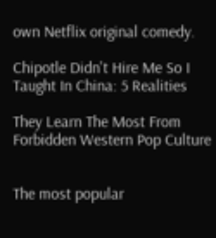own Netflix original comedy.

Chipotle Didn't Hire Me So I Taught In China: 5 Realities

They Learn The Most From Forbidden Western Pop Culture


The most popular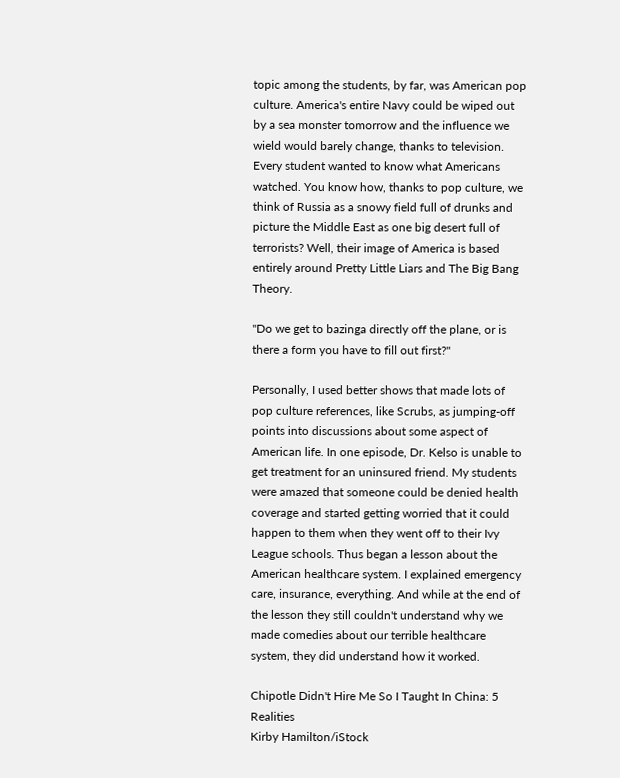topic among the students, by far, was American pop culture. America's entire Navy could be wiped out by a sea monster tomorrow and the influence we wield would barely change, thanks to television. Every student wanted to know what Americans watched. You know how, thanks to pop culture, we think of Russia as a snowy field full of drunks and picture the Middle East as one big desert full of terrorists? Well, their image of America is based entirely around Pretty Little Liars and The Big Bang Theory.

"Do we get to bazinga directly off the plane, or is there a form you have to fill out first?"

Personally, I used better shows that made lots of pop culture references, like Scrubs, as jumping-off points into discussions about some aspect of American life. In one episode, Dr. Kelso is unable to get treatment for an uninsured friend. My students were amazed that someone could be denied health coverage and started getting worried that it could happen to them when they went off to their Ivy League schools. Thus began a lesson about the American healthcare system. I explained emergency care, insurance, everything. And while at the end of the lesson they still couldn't understand why we made comedies about our terrible healthcare system, they did understand how it worked.

Chipotle Didn't Hire Me So I Taught In China: 5 Realities
Kirby Hamilton/iStock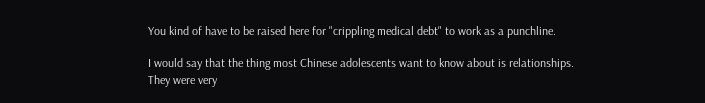You kind of have to be raised here for "crippling medical debt" to work as a punchline.

I would say that the thing most Chinese adolescents want to know about is relationships. They were very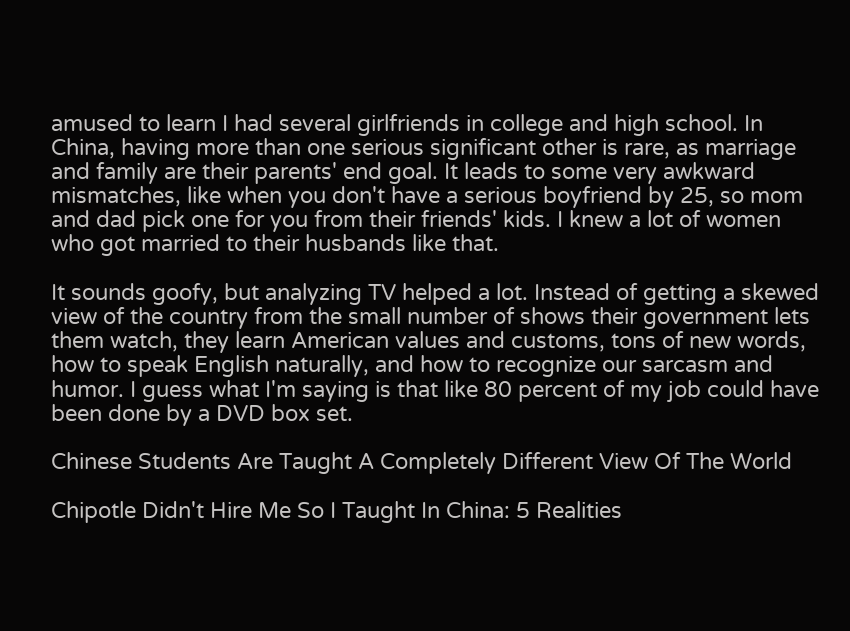amused to learn I had several girlfriends in college and high school. In China, having more than one serious significant other is rare, as marriage and family are their parents' end goal. It leads to some very awkward mismatches, like when you don't have a serious boyfriend by 25, so mom and dad pick one for you from their friends' kids. I knew a lot of women who got married to their husbands like that.

It sounds goofy, but analyzing TV helped a lot. Instead of getting a skewed view of the country from the small number of shows their government lets them watch, they learn American values and customs, tons of new words, how to speak English naturally, and how to recognize our sarcasm and humor. I guess what I'm saying is that like 80 percent of my job could have been done by a DVD box set.

Chinese Students Are Taught A Completely Different View Of The World

Chipotle Didn't Hire Me So I Taught In China: 5 Realities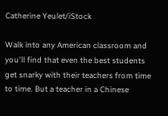Catherine Yeulet/iStock

Walk into any American classroom and you'll find that even the best students get snarky with their teachers from time to time. But a teacher in a Chinese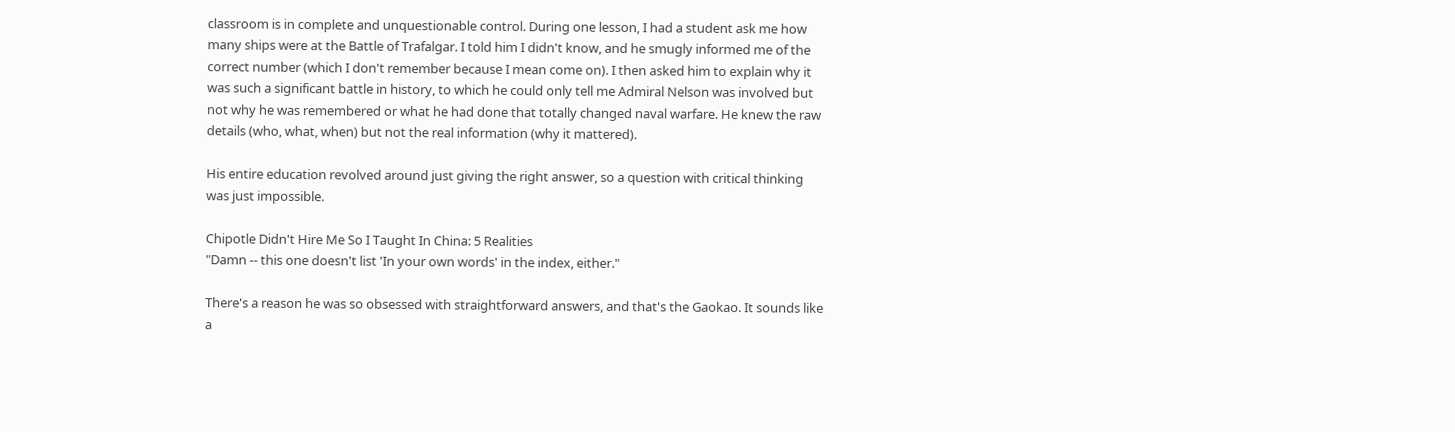classroom is in complete and unquestionable control. During one lesson, I had a student ask me how many ships were at the Battle of Trafalgar. I told him I didn't know, and he smugly informed me of the correct number (which I don't remember because I mean come on). I then asked him to explain why it was such a significant battle in history, to which he could only tell me Admiral Nelson was involved but not why he was remembered or what he had done that totally changed naval warfare. He knew the raw details (who, what, when) but not the real information (why it mattered).

His entire education revolved around just giving the right answer, so a question with critical thinking was just impossible.

Chipotle Didn't Hire Me So I Taught In China: 5 Realities
"Damn -- this one doesn't list 'In your own words' in the index, either."

There's a reason he was so obsessed with straightforward answers, and that's the Gaokao. It sounds like a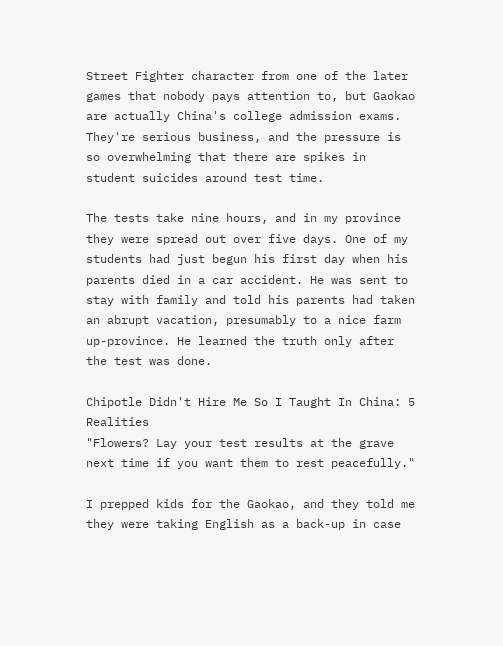Street Fighter character from one of the later games that nobody pays attention to, but Gaokao are actually China's college admission exams. They're serious business, and the pressure is so overwhelming that there are spikes in student suicides around test time.

The tests take nine hours, and in my province they were spread out over five days. One of my students had just begun his first day when his parents died in a car accident. He was sent to stay with family and told his parents had taken an abrupt vacation, presumably to a nice farm up-province. He learned the truth only after the test was done.

Chipotle Didn't Hire Me So I Taught In China: 5 Realities
"Flowers? Lay your test results at the grave next time if you want them to rest peacefully."

I prepped kids for the Gaokao, and they told me they were taking English as a back-up in case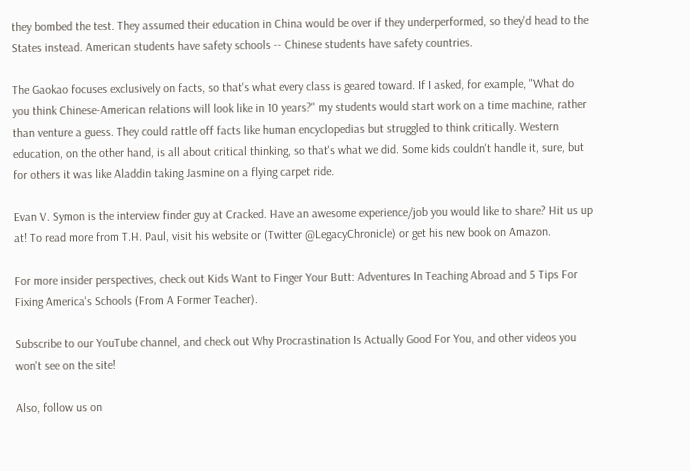they bombed the test. They assumed their education in China would be over if they underperformed, so they'd head to the States instead. American students have safety schools -- Chinese students have safety countries.

The Gaokao focuses exclusively on facts, so that's what every class is geared toward. If I asked, for example, "What do you think Chinese-American relations will look like in 10 years?" my students would start work on a time machine, rather than venture a guess. They could rattle off facts like human encyclopedias but struggled to think critically. Western education, on the other hand, is all about critical thinking, so that's what we did. Some kids couldn't handle it, sure, but for others it was like Aladdin taking Jasmine on a flying carpet ride.

Evan V. Symon is the interview finder guy at Cracked. Have an awesome experience/job you would like to share? Hit us up at! To read more from T.H. Paul, visit his website or (Twitter @LegacyChronicle) or get his new book on Amazon.

For more insider perspectives, check out Kids Want to Finger Your Butt: Adventures In Teaching Abroad and 5 Tips For Fixing America's Schools (From A Former Teacher).

Subscribe to our YouTube channel, and check out Why Procrastination Is Actually Good For You, and other videos you won't see on the site!

Also, follow us on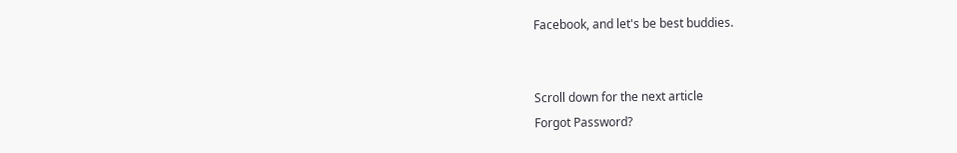Facebook, and let's be best buddies.


Scroll down for the next article
Forgot Password?